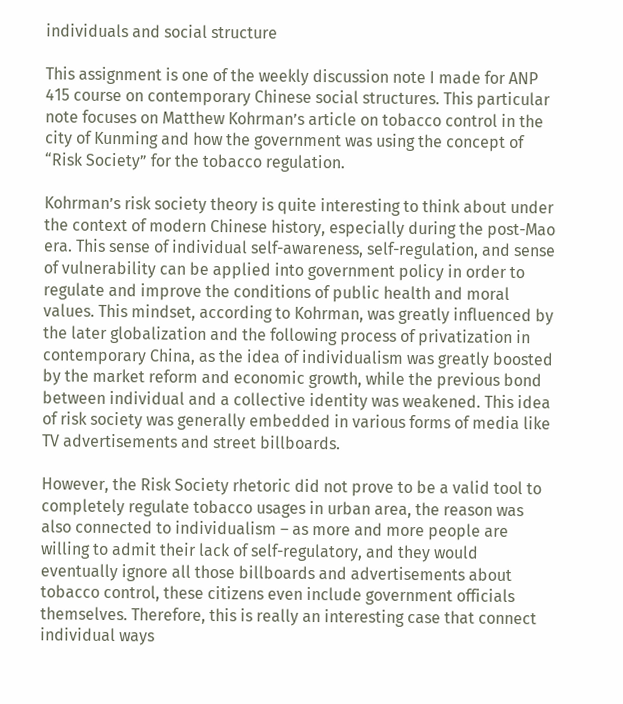individuals and social structure

This assignment is one of the weekly discussion note I made for ANP 415 course on contemporary Chinese social structures. This particular note focuses on Matthew Kohrman’s article on tobacco control in the city of Kunming and how the government was using the concept of “Risk Society” for the tobacco regulation.

Kohrman’s risk society theory is quite interesting to think about under the context of modern Chinese history, especially during the post-Mao era. This sense of individual self-awareness, self-regulation, and sense of vulnerability can be applied into government policy in order to regulate and improve the conditions of public health and moral values. This mindset, according to Kohrman, was greatly influenced by the later globalization and the following process of privatization in contemporary China, as the idea of individualism was greatly boosted by the market reform and economic growth, while the previous bond between individual and a collective identity was weakened. This idea of risk society was generally embedded in various forms of media like TV advertisements and street billboards.

However, the Risk Society rhetoric did not prove to be a valid tool to completely regulate tobacco usages in urban area, the reason was also connected to individualism – as more and more people are willing to admit their lack of self-regulatory, and they would eventually ignore all those billboards and advertisements about tobacco control, these citizens even include government officials themselves. Therefore, this is really an interesting case that connect individual ways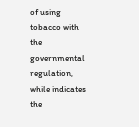of using tobacco with the governmental regulation, while indicates the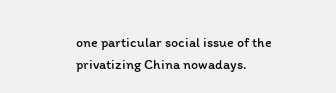one particular social issue of the privatizing China nowadays.